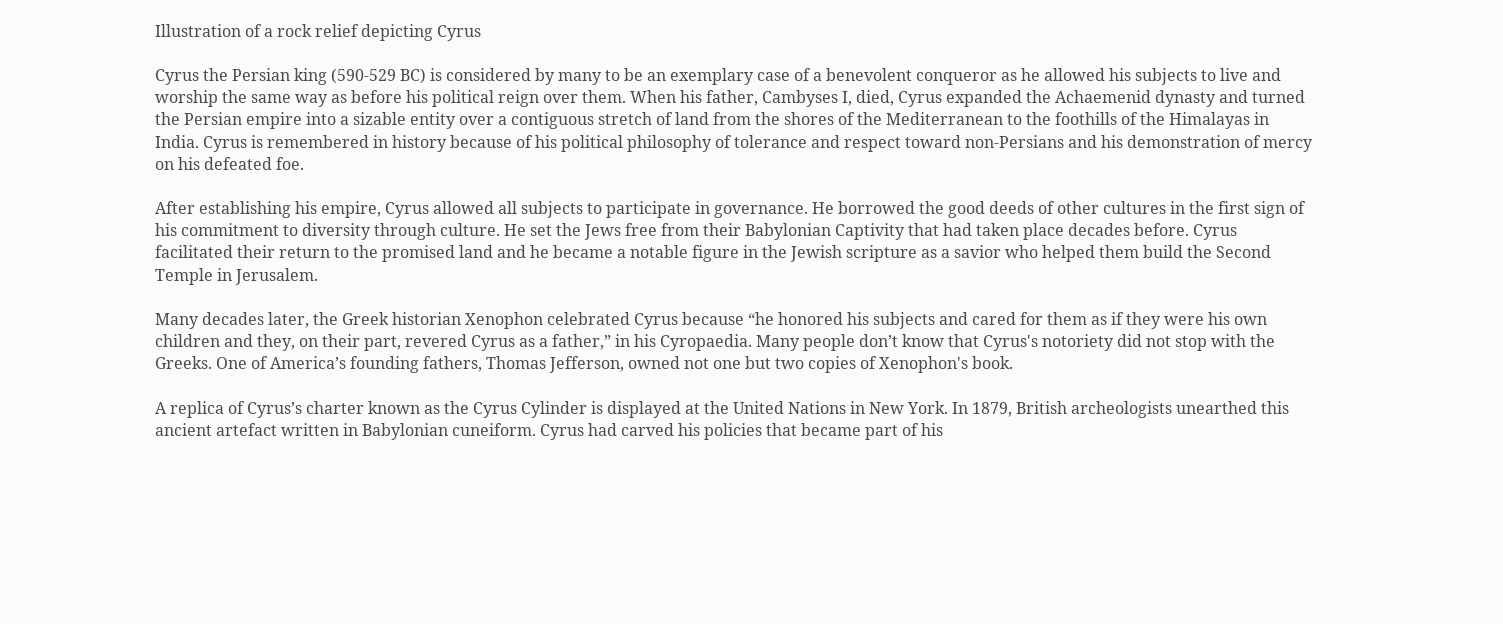Illustration of a rock relief depicting Cyrus

Cyrus the Persian king (590-529 BC) is considered by many to be an exemplary case of a benevolent conqueror as he allowed his subjects to live and worship the same way as before his political reign over them. When his father, Cambyses I, died, Cyrus expanded the Achaemenid dynasty and turned the Persian empire into a sizable entity over a contiguous stretch of land from the shores of the Mediterranean to the foothills of the Himalayas in India. Cyrus is remembered in history because of his political philosophy of tolerance and respect toward non-Persians and his demonstration of mercy on his defeated foe.

After establishing his empire, Cyrus allowed all subjects to participate in governance. He borrowed the good deeds of other cultures in the first sign of his commitment to diversity through culture. He set the Jews free from their Babylonian Captivity that had taken place decades before. Cyrus facilitated their return to the promised land and he became a notable figure in the Jewish scripture as a savior who helped them build the Second Temple in Jerusalem.

Many decades later, the Greek historian Xenophon celebrated Cyrus because “he honored his subjects and cared for them as if they were his own children and they, on their part, revered Cyrus as a father,” in his Cyropaedia. Many people don’t know that Cyrus's notoriety did not stop with the Greeks. One of America’s founding fathers, Thomas Jefferson, owned not one but two copies of Xenophon's book.

A replica of Cyrus’s charter known as the Cyrus Cylinder is displayed at the United Nations in New York. In 1879, British archeologists unearthed this ancient artefact written in Babylonian cuneiform. Cyrus had carved his policies that became part of his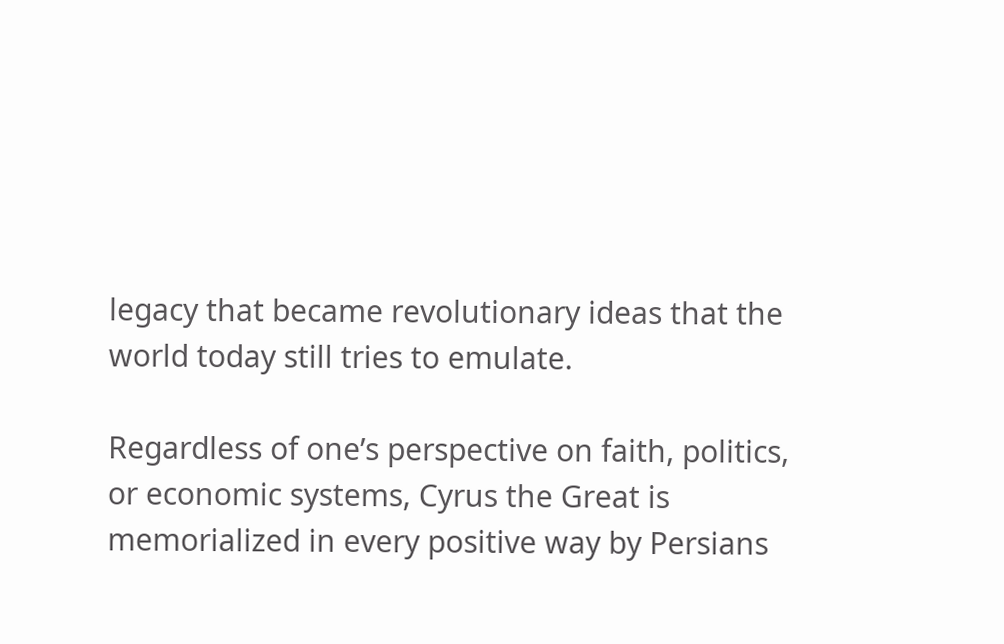legacy that became revolutionary ideas that the world today still tries to emulate.

Regardless of one’s perspective on faith, politics, or economic systems, Cyrus the Great is memorialized in every positive way by Persians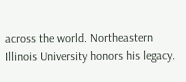across the world. Northeastern Illinois University honors his legacy.